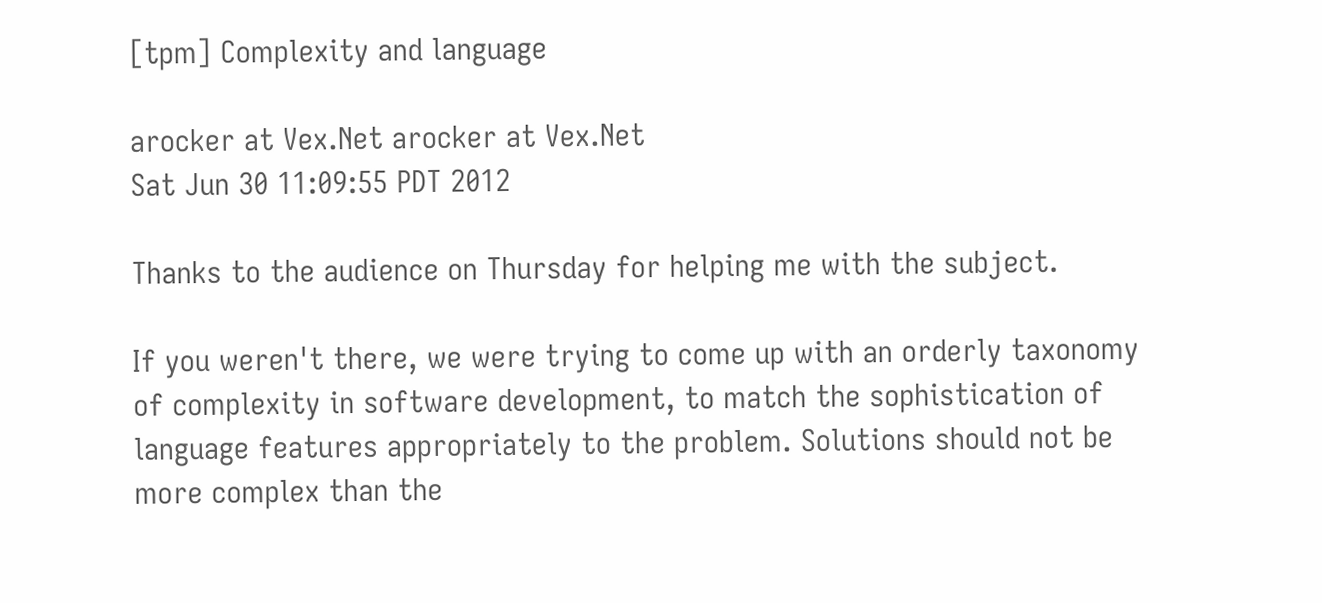[tpm] Complexity and language

arocker at Vex.Net arocker at Vex.Net
Sat Jun 30 11:09:55 PDT 2012

Thanks to the audience on Thursday for helping me with the subject.

If you weren't there, we were trying to come up with an orderly taxonomy
of complexity in software development, to match the sophistication of
language features appropriately to the problem. Solutions should not be
more complex than the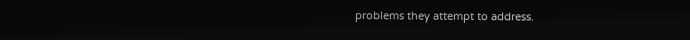problems they attempt to address.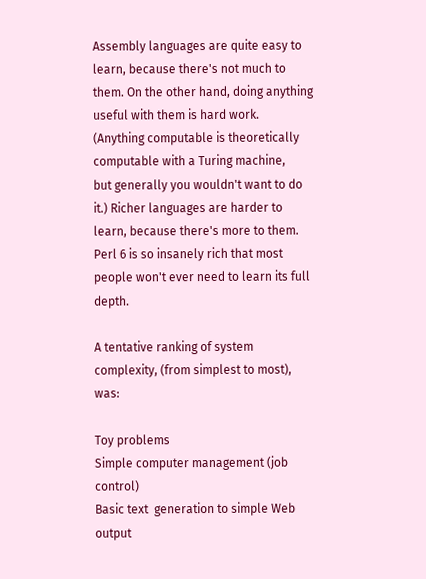Assembly languages are quite easy to learn, because there's not much to
them. On the other hand, doing anything useful with them is hard work.
(Anything computable is theoretically computable with a Turing machine,
but generally you wouldn't want to do it.) Richer languages are harder to
learn, because there's more to them. Perl 6 is so insanely rich that most
people won't ever need to learn its full depth.

A tentative ranking of system complexity, (from simplest to most), was:

Toy problems
Simple computer management (job control)
Basic text  generation to simple Web output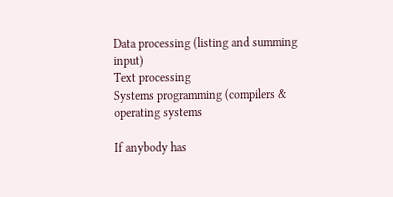Data processing (listing and summing input)
Text processing
Systems programming (compilers & operating systems

If anybody has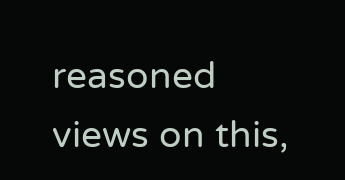reasoned views on this,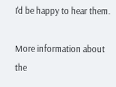I'd be happy to hear them.

More information about the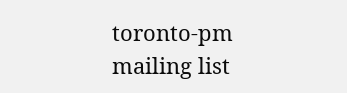toronto-pm mailing list